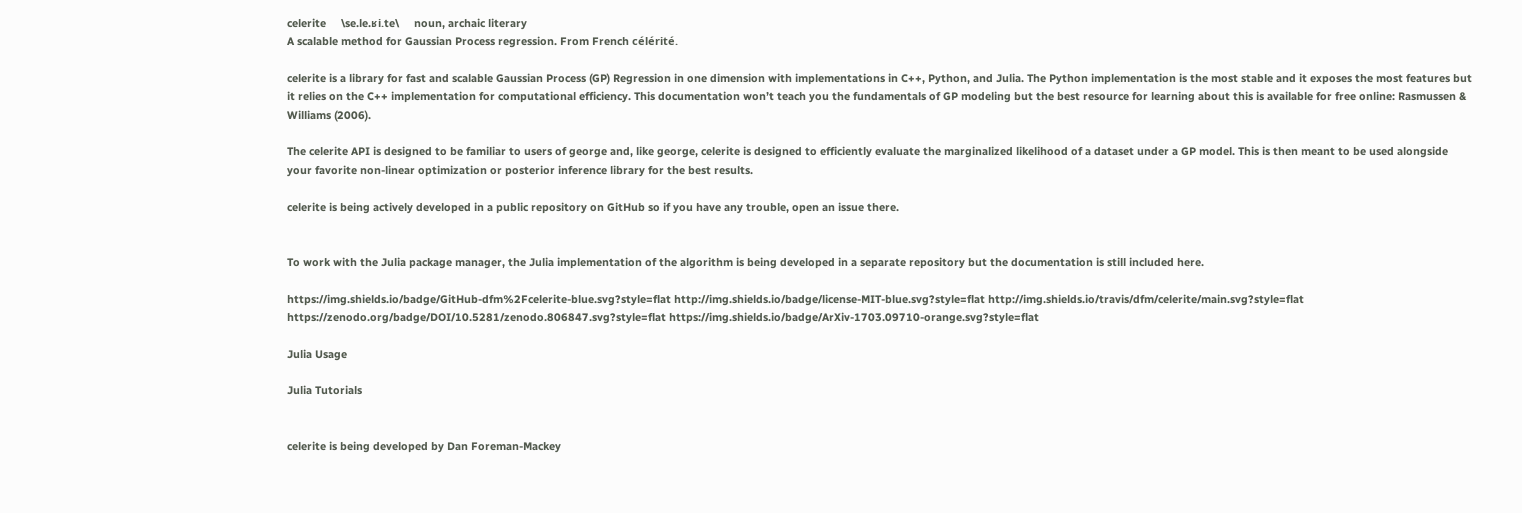celerite     \se.le.ʁi.te\     noun, archaic literary
A scalable method for Gaussian Process regression. From French célérité.

celerite is a library for fast and scalable Gaussian Process (GP) Regression in one dimension with implementations in C++, Python, and Julia. The Python implementation is the most stable and it exposes the most features but it relies on the C++ implementation for computational efficiency. This documentation won’t teach you the fundamentals of GP modeling but the best resource for learning about this is available for free online: Rasmussen & Williams (2006).

The celerite API is designed to be familiar to users of george and, like george, celerite is designed to efficiently evaluate the marginalized likelihood of a dataset under a GP model. This is then meant to be used alongside your favorite non-linear optimization or posterior inference library for the best results.

celerite is being actively developed in a public repository on GitHub so if you have any trouble, open an issue there.


To work with the Julia package manager, the Julia implementation of the algorithm is being developed in a separate repository but the documentation is still included here.

https://img.shields.io/badge/GitHub-dfm%2Fcelerite-blue.svg?style=flat http://img.shields.io/badge/license-MIT-blue.svg?style=flat http://img.shields.io/travis/dfm/celerite/main.svg?style=flat
https://zenodo.org/badge/DOI/10.5281/zenodo.806847.svg?style=flat https://img.shields.io/badge/ArXiv-1703.09710-orange.svg?style=flat

Julia Usage

Julia Tutorials


celerite is being developed by Dan Foreman-Mackey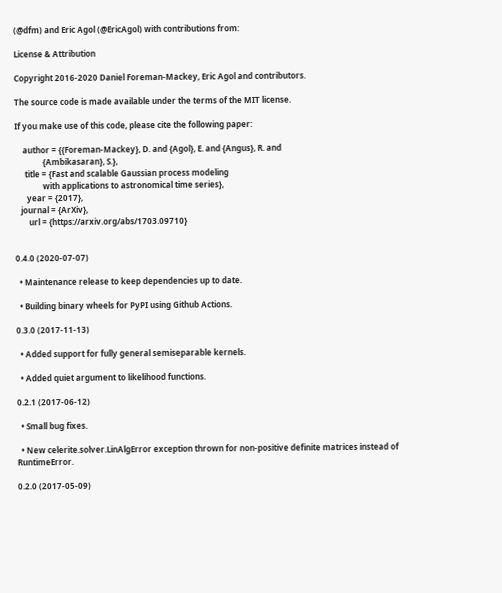(@dfm) and Eric Agol (@EricAgol) with contributions from:

License & Attribution

Copyright 2016-2020 Daniel Foreman-Mackey, Eric Agol and contributors.

The source code is made available under the terms of the MIT license.

If you make use of this code, please cite the following paper:

    author = {{Foreman-Mackey}, D. and {Agol}, E. and {Angus}, R. and
              {Ambikasaran}, S.},
     title = {Fast and scalable Gaussian process modeling
              with applications to astronomical time series},
      year = {2017},
   journal = {ArXiv},
       url = {https://arxiv.org/abs/1703.09710}


0.4.0 (2020-07-07)

  • Maintenance release to keep dependencies up to date.

  • Building binary wheels for PyPI using Github Actions.

0.3.0 (2017-11-13)

  • Added support for fully general semiseparable kernels.

  • Added quiet argument to likelihood functions.

0.2.1 (2017-06-12)

  • Small bug fixes.

  • New celerite.solver.LinAlgError exception thrown for non-positive definite matrices instead of RuntimeError.

0.2.0 (2017-05-09)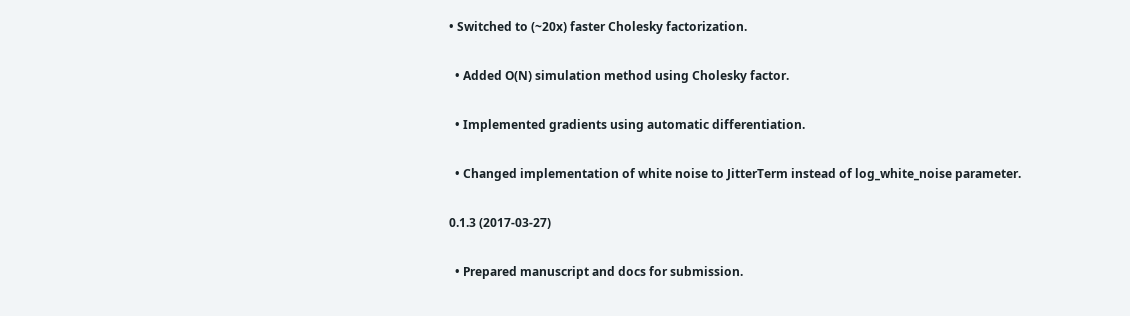• Switched to (~20x) faster Cholesky factorization.

  • Added O(N) simulation method using Cholesky factor.

  • Implemented gradients using automatic differentiation.

  • Changed implementation of white noise to JitterTerm instead of log_white_noise parameter.

0.1.3 (2017-03-27)

  • Prepared manuscript and docs for submission.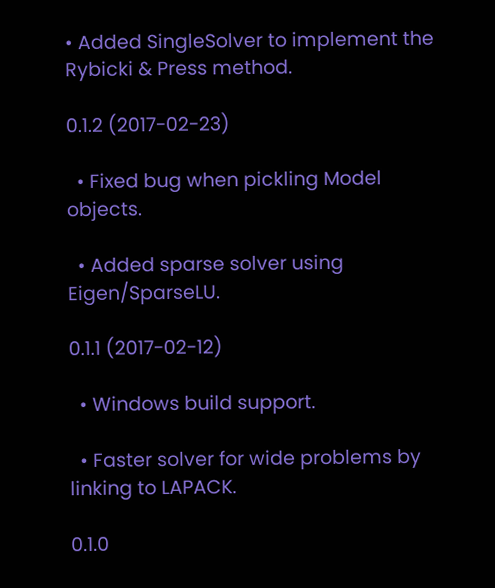• Added SingleSolver to implement the Rybicki & Press method.

0.1.2 (2017-02-23)

  • Fixed bug when pickling Model objects.

  • Added sparse solver using Eigen/SparseLU.

0.1.1 (2017-02-12)

  • Windows build support.

  • Faster solver for wide problems by linking to LAPACK.

0.1.0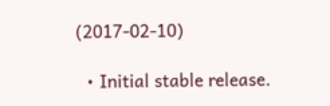(2017-02-10)

  • Initial stable release.